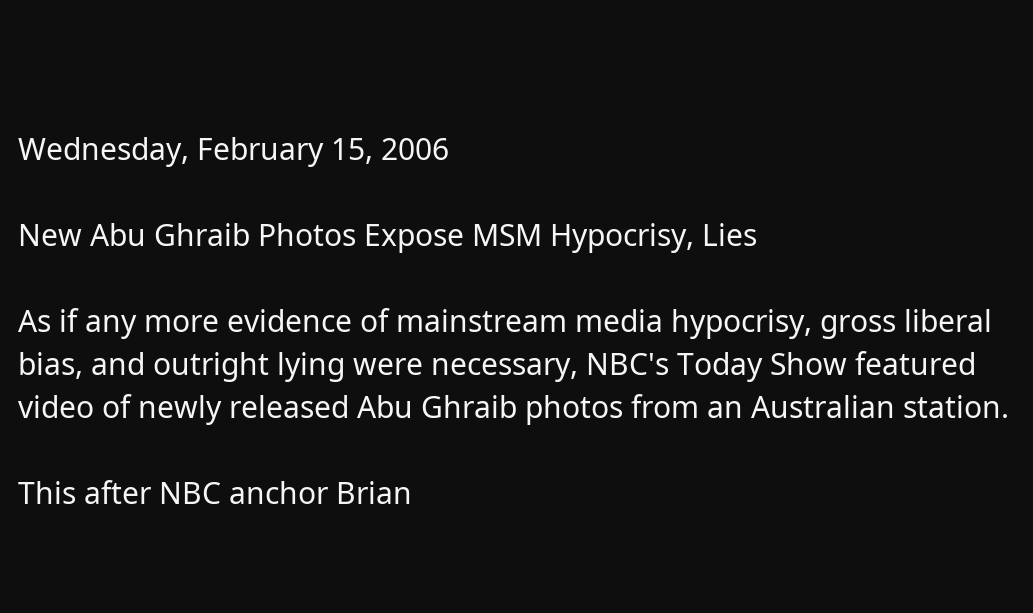Wednesday, February 15, 2006

New Abu Ghraib Photos Expose MSM Hypocrisy, Lies

As if any more evidence of mainstream media hypocrisy, gross liberal bias, and outright lying were necessary, NBC's Today Show featured video of newly released Abu Ghraib photos from an Australian station.

This after NBC anchor Brian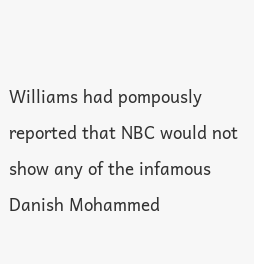Williams had pompously reported that NBC would not show any of the infamous Danish Mohammed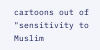cartoons out of "sensitivity to Muslim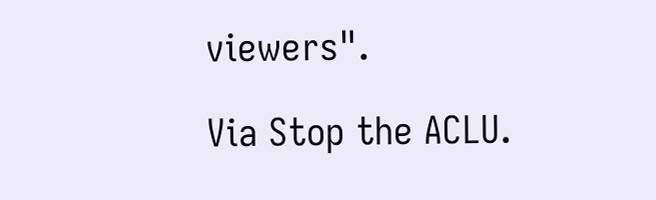viewers".

Via Stop the ACLU.